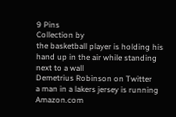9 Pins
Collection by
the basketball player is holding his hand up in the air while standing next to a wall
Demetrius Robinson on Twitter
a man in a lakers jersey is running
Amazon.com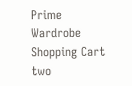Prime Wardrobe Shopping Cart
two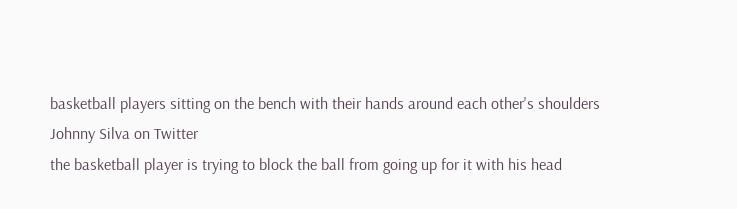basketball players sitting on the bench with their hands around each other's shoulders
Johnny Silva on Twitter
the basketball player is trying to block the ball from going up for it with his head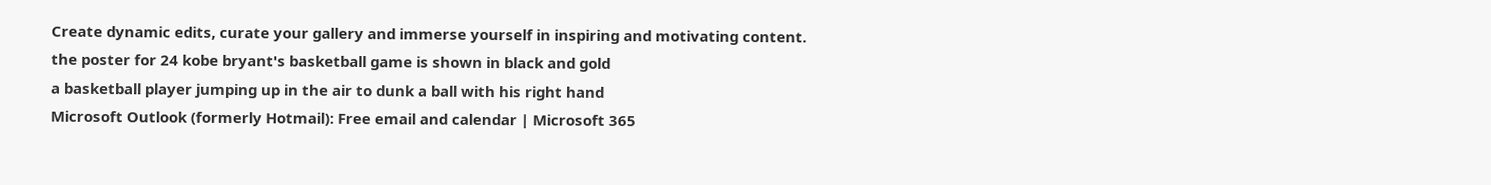Create dynamic edits, curate your gallery and immerse yourself in inspiring and motivating content.
the poster for 24 kobe bryant's basketball game is shown in black and gold
a basketball player jumping up in the air to dunk a ball with his right hand
Microsoft Outlook (formerly Hotmail): Free email and calendar | Microsoft 365